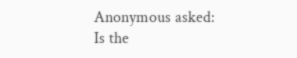Anonymous asked: Is the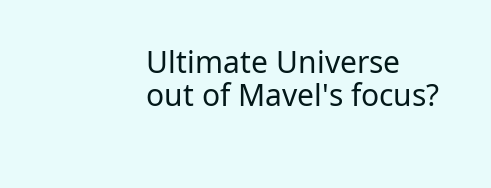Ultimate Universe out of Mavel's focus?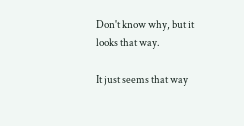Don't know why, but it looks that way.

It just seems that way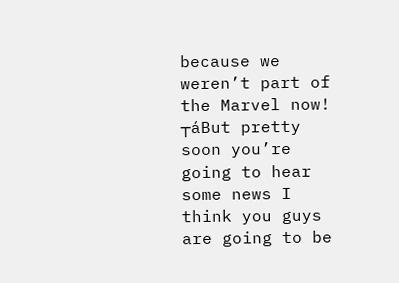because we weren’t part of the Marvel now! ┬áBut pretty soon you’re going to hear some news I think you guys are going to be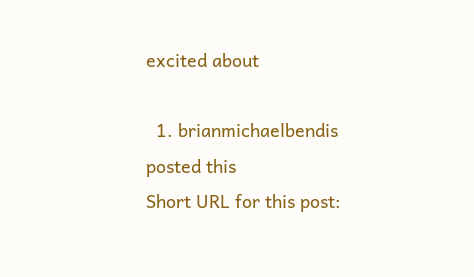excited about

  1. brianmichaelbendis posted this
Short URL for this post: